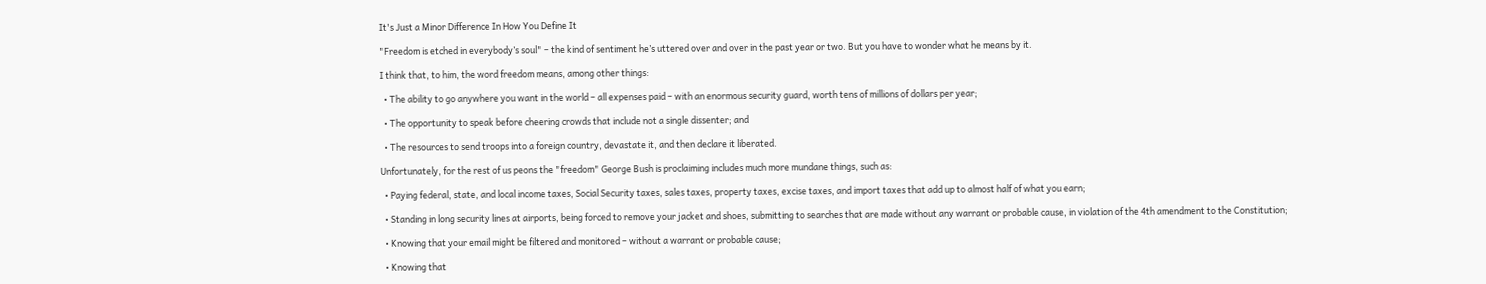It's Just a Minor Difference In How You Define It

"Freedom is etched in everybody’s soul" – the kind of sentiment he’s uttered over and over in the past year or two. But you have to wonder what he means by it.

I think that, to him, the word freedom means, among other things:

  • The ability to go anywhere you want in the world – all expenses paid – with an enormous security guard, worth tens of millions of dollars per year;

  • The opportunity to speak before cheering crowds that include not a single dissenter; and

  • The resources to send troops into a foreign country, devastate it, and then declare it liberated.

Unfortunately, for the rest of us peons the "freedom" George Bush is proclaiming includes much more mundane things, such as:

  • Paying federal, state, and local income taxes, Social Security taxes, sales taxes, property taxes, excise taxes, and import taxes that add up to almost half of what you earn;

  • Standing in long security lines at airports, being forced to remove your jacket and shoes, submitting to searches that are made without any warrant or probable cause, in violation of the 4th amendment to the Constitution;

  • Knowing that your email might be filtered and monitored – without a warrant or probable cause;

  • Knowing that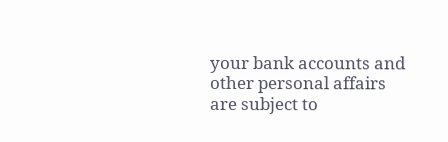your bank accounts and other personal affairs are subject to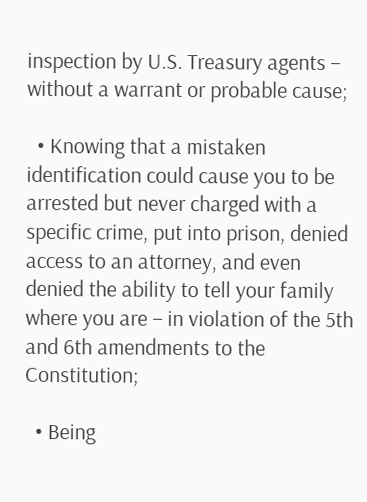inspection by U.S. Treasury agents – without a warrant or probable cause;

  • Knowing that a mistaken identification could cause you to be arrested but never charged with a specific crime, put into prison, denied access to an attorney, and even denied the ability to tell your family where you are – in violation of the 5th and 6th amendments to the Constitution;

  • Being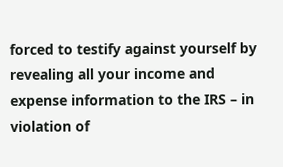forced to testify against yourself by revealing all your income and expense information to the IRS – in violation of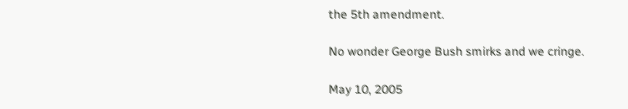the 5th amendment.

No wonder George Bush smirks and we cringe.

May 10, 2005